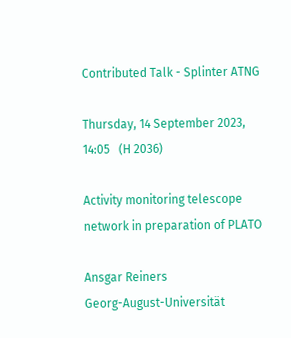Contributed Talk - Splinter ATNG

Thursday, 14 September 2023, 14:05   (H 2036)

Activity monitoring telescope network in preparation of PLATO

Ansgar Reiners
Georg-August-Universität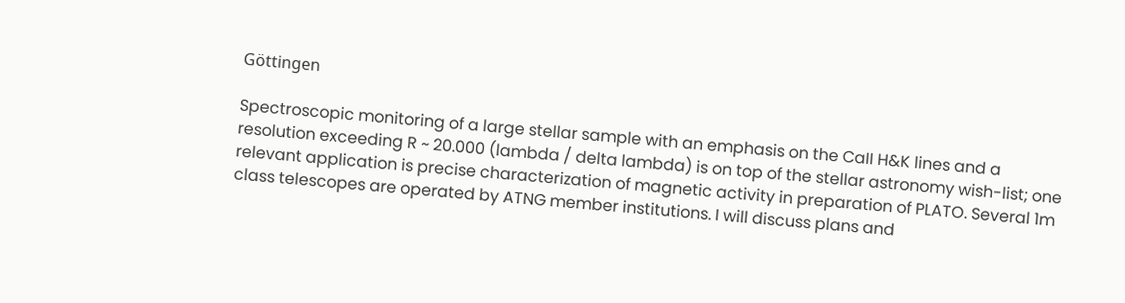Göttingen

Spectroscopic monitoring of a large stellar sample with an emphasis on the CaII H&K lines and a resolution exceeding R ~ 20.000 (lambda / delta lambda) is on top of the stellar astronomy wish-list; one relevant application is precise characterization of magnetic activity in preparation of PLATO. Several 1m class telescopes are operated by ATNG member institutions. I will discuss plans and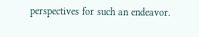perspectives for such an endeavor.